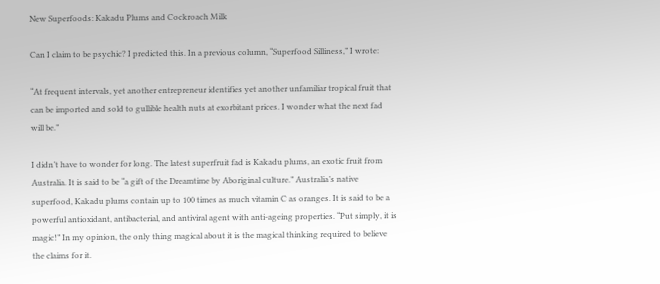New Superfoods: Kakadu Plums and Cockroach Milk

Can I claim to be psychic? I predicted this. In a previous column, “Superfood Silliness,” I wrote:

“At frequent intervals, yet another entrepreneur identifies yet another unfamiliar tropical fruit that can be imported and sold to gullible health nuts at exorbitant prices. I wonder what the next fad will be.”

I didn’t have to wonder for long. The latest superfruit fad is Kakadu plums, an exotic fruit from Australia. It is said to be “a gift of the Dreamtime by Aboriginal culture.” Australia’s native superfood, Kakadu plums contain up to 100 times as much vitamin C as oranges. It is said to be a powerful antioxidant, antibacterial, and antiviral agent with anti-ageing properties. “Put simply, it is magic!” In my opinion, the only thing magical about it is the magical thinking required to believe the claims for it.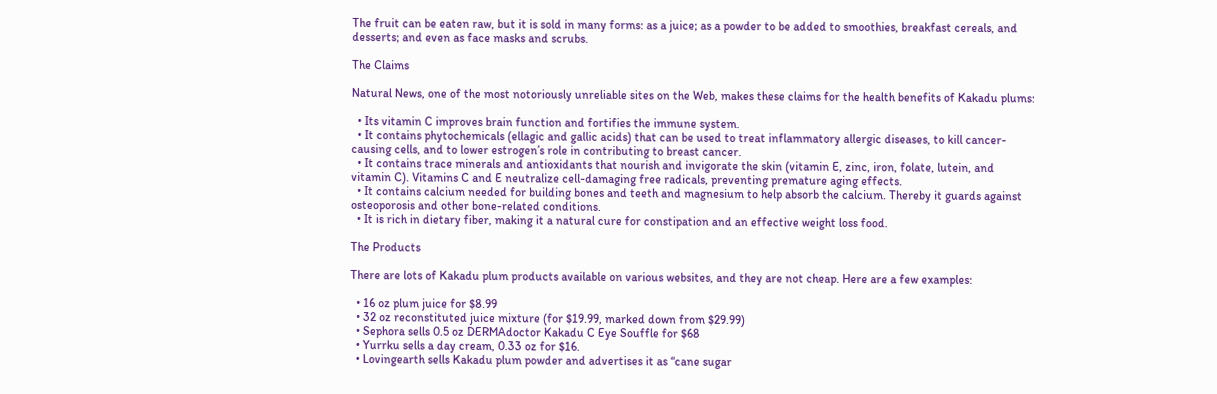The fruit can be eaten raw, but it is sold in many forms: as a juice; as a powder to be added to smoothies, breakfast cereals, and desserts; and even as face masks and scrubs.

The Claims

Natural News, one of the most notoriously unreliable sites on the Web, makes these claims for the health benefits of Kakadu plums:

  • Its vitamin C improves brain function and fortifies the immune system.
  • It contains phytochemicals (ellagic and gallic acids) that can be used to treat inflammatory allergic diseases, to kill cancer-causing cells, and to lower estrogen’s role in contributing to breast cancer.
  • It contains trace minerals and antioxidants that nourish and invigorate the skin (vitamin E, zinc, iron, folate, lutein, and vitamin C). Vitamins C and E neutralize cell-damaging free radicals, preventing premature aging effects.
  • It contains calcium needed for building bones and teeth and magnesium to help absorb the calcium. Thereby it guards against osteoporosis and other bone-related conditions.
  • It is rich in dietary fiber, making it a natural cure for constipation and an effective weight loss food.

The Products

There are lots of Kakadu plum products available on various websites, and they are not cheap. Here are a few examples:

  • 16 oz plum juice for $8.99
  • 32 oz reconstituted juice mixture (for $19.99, marked down from $29.99)
  • Sephora sells 0.5 oz DERMAdoctor Kakadu C Eye Souffle for $68
  • Yurrku sells a day cream, 0.33 oz for $16.
  • Lovingearth sells Kakadu plum powder and advertises it as “cane sugar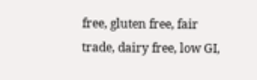free, gluten free, fair trade, dairy free, low GI,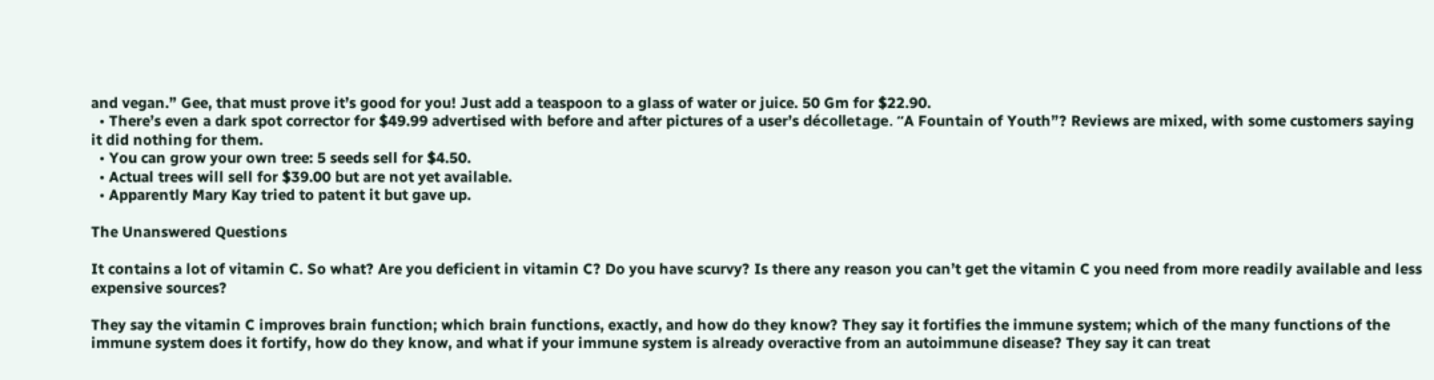and vegan.” Gee, that must prove it’s good for you! Just add a teaspoon to a glass of water or juice. 50 Gm for $22.90.
  • There’s even a dark spot corrector for $49.99 advertised with before and after pictures of a user’s décolletage. “A Fountain of Youth”? Reviews are mixed, with some customers saying it did nothing for them.
  • You can grow your own tree: 5 seeds sell for $4.50.
  • Actual trees will sell for $39.00 but are not yet available.
  • Apparently Mary Kay tried to patent it but gave up.

The Unanswered Questions

It contains a lot of vitamin C. So what? Are you deficient in vitamin C? Do you have scurvy? Is there any reason you can’t get the vitamin C you need from more readily available and less expensive sources?

They say the vitamin C improves brain function; which brain functions, exactly, and how do they know? They say it fortifies the immune system; which of the many functions of the immune system does it fortify, how do they know, and what if your immune system is already overactive from an autoimmune disease? They say it can treat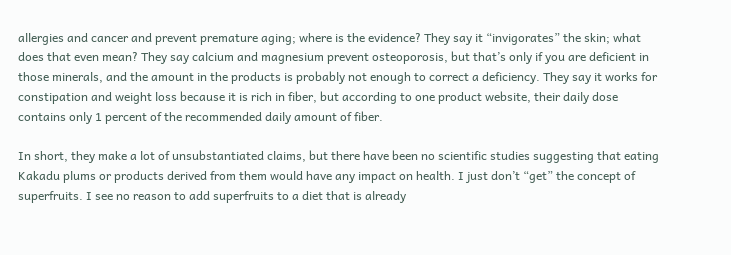allergies and cancer and prevent premature aging; where is the evidence? They say it “invigorates” the skin; what does that even mean? They say calcium and magnesium prevent osteoporosis, but that’s only if you are deficient in those minerals, and the amount in the products is probably not enough to correct a deficiency. They say it works for constipation and weight loss because it is rich in fiber, but according to one product website, their daily dose contains only 1 percent of the recommended daily amount of fiber.

In short, they make a lot of unsubstantiated claims, but there have been no scientific studies suggesting that eating Kakadu plums or products derived from them would have any impact on health. I just don’t “get” the concept of superfruits. I see no reason to add superfruits to a diet that is already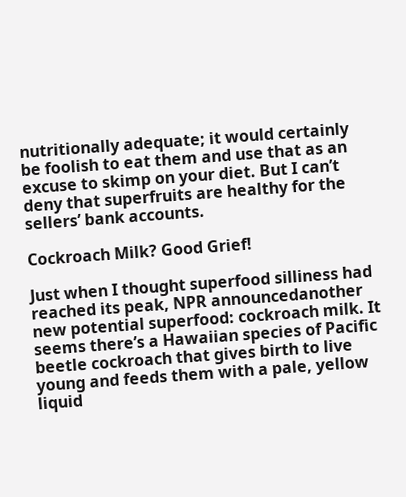nutritionally adequate; it would certainly be foolish to eat them and use that as an excuse to skimp on your diet. But I can’t deny that superfruits are healthy for the sellers’ bank accounts.

Cockroach Milk? Good Grief!

Just when I thought superfood silliness had reached its peak, NPR announcedanother new potential superfood: cockroach milk. It seems there’s a Hawaiian species of Pacific beetle cockroach that gives birth to live young and feeds them with a pale, yellow liquid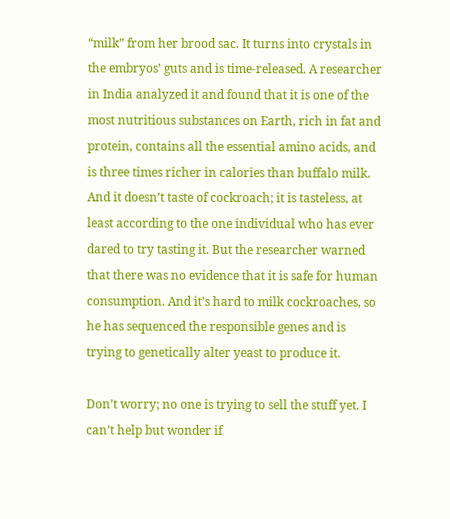“milk” from her brood sac. It turns into crystals in the embryos’ guts and is time-released. A researcher in India analyzed it and found that it is one of the most nutritious substances on Earth, rich in fat and protein, contains all the essential amino acids, and is three times richer in calories than buffalo milk. And it doesn’t taste of cockroach; it is tasteless, at least according to the one individual who has ever dared to try tasting it. But the researcher warned that there was no evidence that it is safe for human consumption. And it’s hard to milk cockroaches, so he has sequenced the responsible genes and is trying to genetically alter yeast to produce it.

Don’t worry; no one is trying to sell the stuff yet. I can’t help but wonder if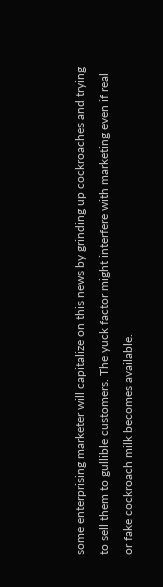some enterprising marketer will capitalize on this news by grinding up cockroaches and trying to sell them to gullible customers. The yuck factor might interfere with marketing even if real or fake cockroach milk becomes available.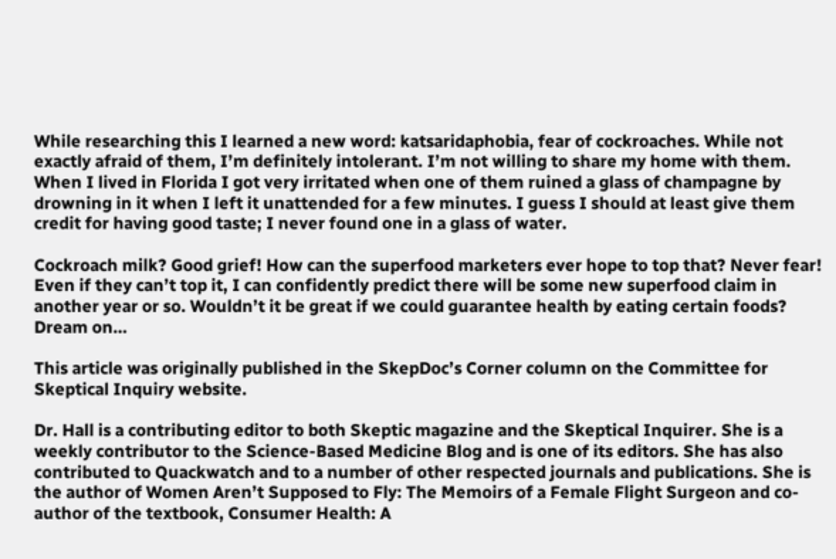While researching this I learned a new word: katsaridaphobia, fear of cockroaches. While not exactly afraid of them, I’m definitely intolerant. I’m not willing to share my home with them. When I lived in Florida I got very irritated when one of them ruined a glass of champagne by drowning in it when I left it unattended for a few minutes. I guess I should at least give them credit for having good taste; I never found one in a glass of water.

Cockroach milk? Good grief! How can the superfood marketers ever hope to top that? Never fear! Even if they can’t top it, I can confidently predict there will be some new superfood claim in another year or so. Wouldn’t it be great if we could guarantee health by eating certain foods? Dream on…

This article was originally published in the SkepDoc’s Corner column on the Committee for Skeptical Inquiry website.

Dr. Hall is a contributing editor to both Skeptic magazine and the Skeptical Inquirer. She is a weekly contributor to the Science-Based Medicine Blog and is one of its editors. She has also contributed to Quackwatch and to a number of other respected journals and publications. She is the author of Women Aren’t Supposed to Fly: The Memoirs of a Female Flight Surgeon and co-author of the textbook, Consumer Health: A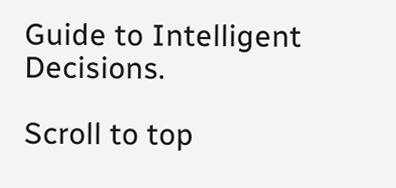Guide to Intelligent Decisions.

Scroll to top